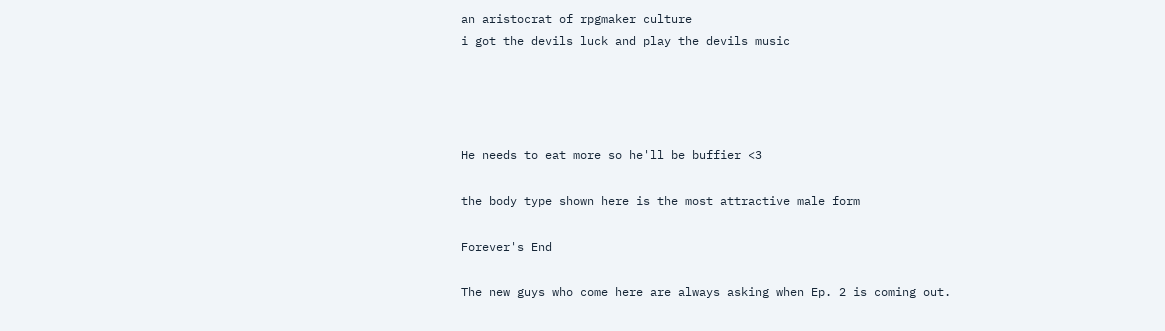an aristocrat of rpgmaker culture
i got the devils luck and play the devils music




He needs to eat more so he'll be buffier <3

the body type shown here is the most attractive male form

Forever's End

The new guys who come here are always asking when Ep. 2 is coming out.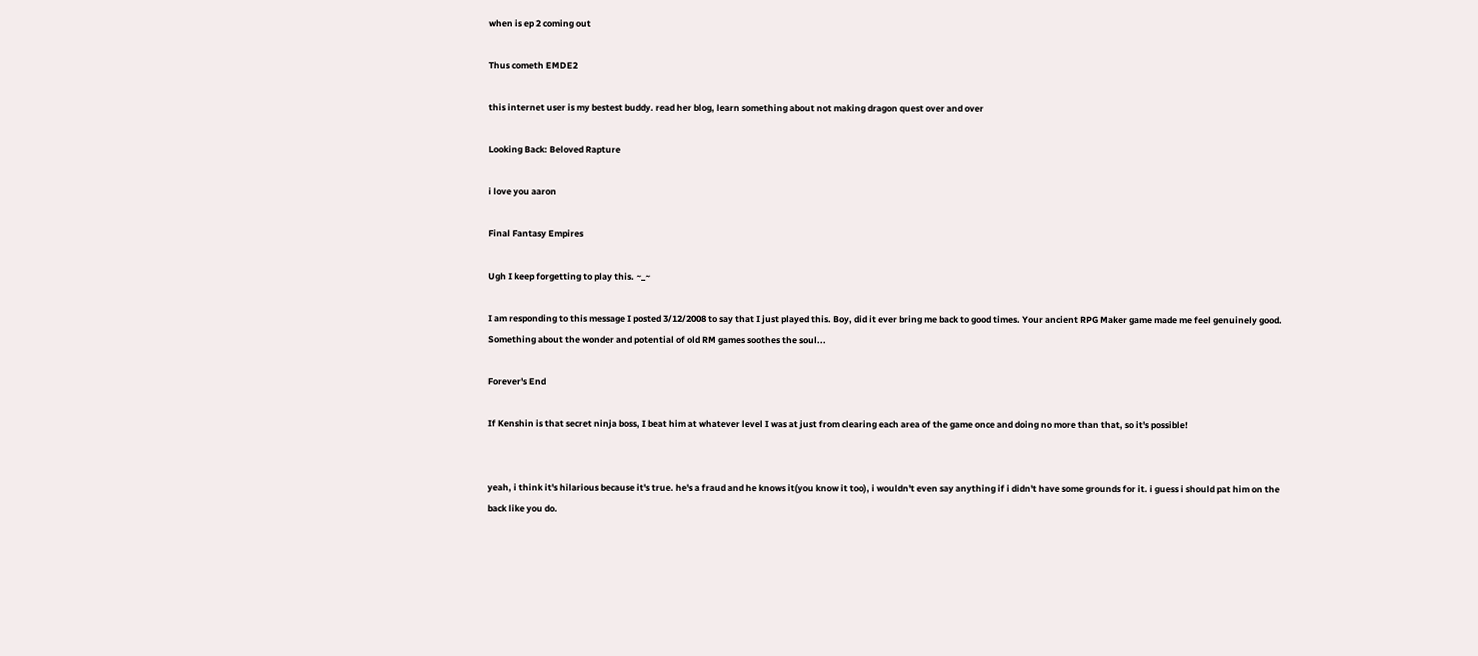when is ep 2 coming out

Thus cometh EMDE2

this internet user is my bestest buddy. read her blog, learn something about not making dragon quest over and over

Looking Back: Beloved Rapture

i love you aaron

Final Fantasy Empires

Ugh I keep forgetting to play this. ~_~

I am responding to this message I posted 3/12/2008 to say that I just played this. Boy, did it ever bring me back to good times. Your ancient RPG Maker game made me feel genuinely good. Something about the wonder and potential of old RM games soothes the soul...

Forever's End

If Kenshin is that secret ninja boss, I beat him at whatever level I was at just from clearing each area of the game once and doing no more than that, so it's possible!


yeah, i think it's hilarious because it's true. he's a fraud and he knows it(you know it too), i wouldn't even say anything if i didn't have some grounds for it. i guess i should pat him on the back like you do.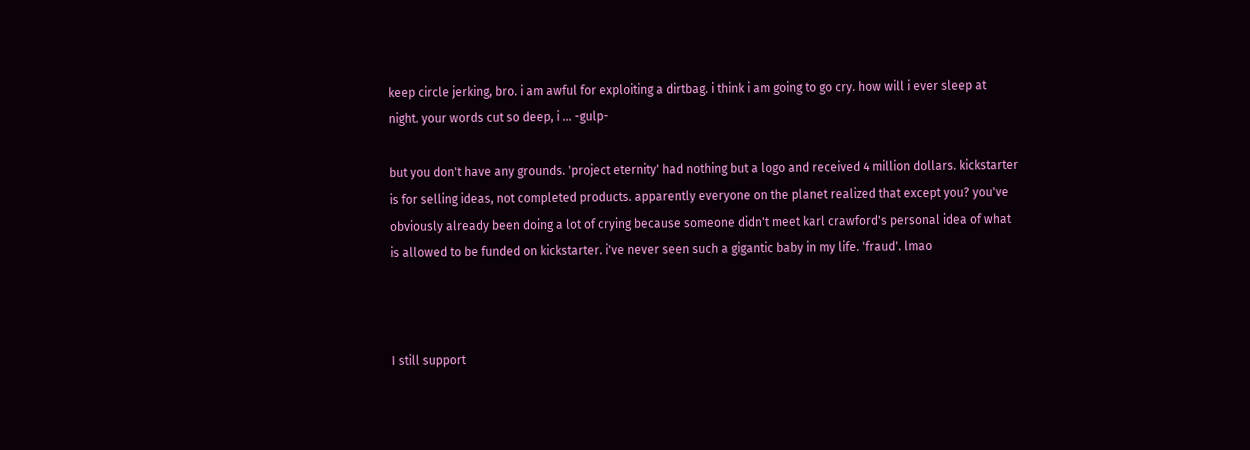keep circle jerking, bro. i am awful for exploiting a dirtbag. i think i am going to go cry. how will i ever sleep at night. your words cut so deep, i ... -gulp-

but you don't have any grounds. 'project eternity' had nothing but a logo and received 4 million dollars. kickstarter is for selling ideas, not completed products. apparently everyone on the planet realized that except you? you've obviously already been doing a lot of crying because someone didn't meet karl crawford's personal idea of what is allowed to be funded on kickstarter. i've never seen such a gigantic baby in my life. 'fraud'. lmao



I still support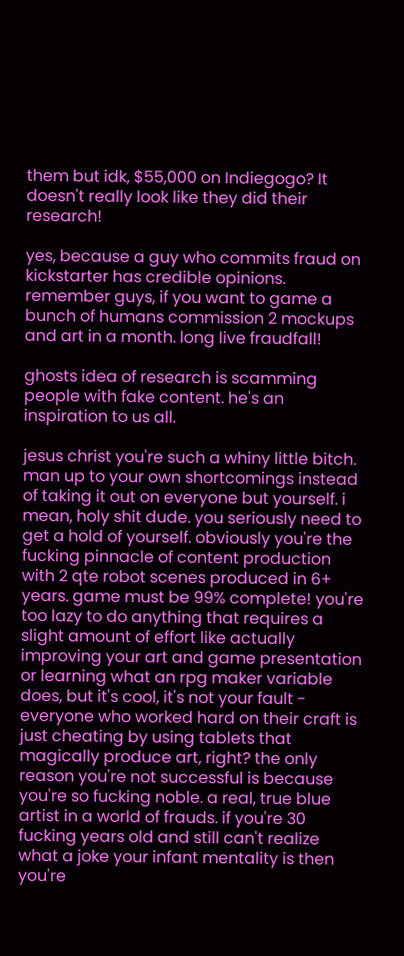them but idk, $55,000 on Indiegogo? It doesn't really look like they did their research!

yes, because a guy who commits fraud on kickstarter has credible opinions. remember guys, if you want to game a bunch of humans commission 2 mockups and art in a month. long live fraudfall!

ghosts idea of research is scamming people with fake content. he's an inspiration to us all.

jesus christ you're such a whiny little bitch. man up to your own shortcomings instead of taking it out on everyone but yourself. i mean, holy shit dude. you seriously need to get a hold of yourself. obviously you're the fucking pinnacle of content production with 2 qte robot scenes produced in 6+ years. game must be 99% complete! you're too lazy to do anything that requires a slight amount of effort like actually improving your art and game presentation or learning what an rpg maker variable does, but it's cool, it's not your fault - everyone who worked hard on their craft is just cheating by using tablets that magically produce art, right? the only reason you're not successful is because you're so fucking noble. a real, true blue artist in a world of frauds. if you're 30 fucking years old and still can't realize what a joke your infant mentality is then you're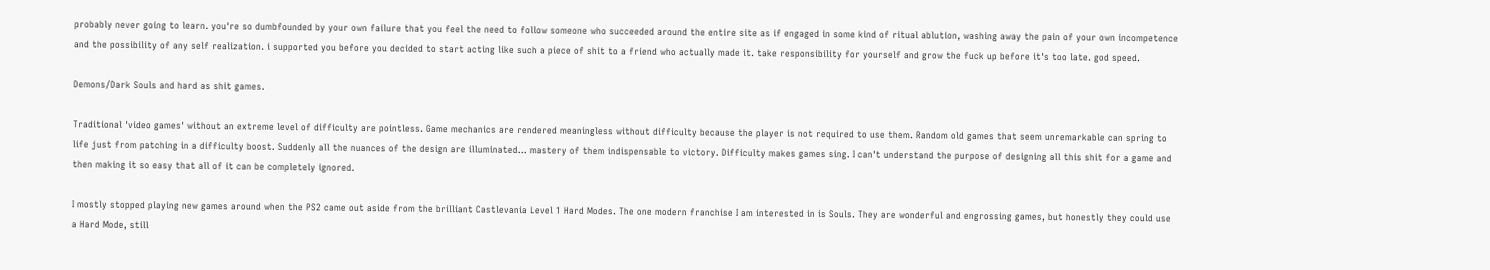probably never going to learn. you're so dumbfounded by your own failure that you feel the need to follow someone who succeeded around the entire site as if engaged in some kind of ritual ablution, washing away the pain of your own incompetence and the possibility of any self realization. i supported you before you decided to start acting like such a piece of shit to a friend who actually made it. take responsibility for yourself and grow the fuck up before it's too late. god speed.

Demons/Dark Souls and hard as shit games.

Traditional 'video games' without an extreme level of difficulty are pointless. Game mechanics are rendered meaningless without difficulty because the player is not required to use them. Random old games that seem unremarkable can spring to life just from patching in a difficulty boost. Suddenly all the nuances of the design are illuminated... mastery of them indispensable to victory. Difficulty makes games sing. I can't understand the purpose of designing all this shit for a game and then making it so easy that all of it can be completely ignored.

I mostly stopped playing new games around when the PS2 came out aside from the brilliant Castlevania Level 1 Hard Modes. The one modern franchise I am interested in is Souls. They are wonderful and engrossing games, but honestly they could use a Hard Mode, still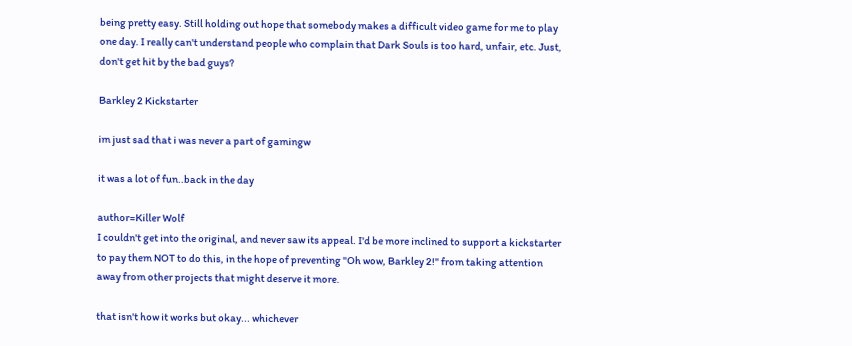being pretty easy. Still holding out hope that somebody makes a difficult video game for me to play one day. I really can't understand people who complain that Dark Souls is too hard, unfair, etc. Just, don't get hit by the bad guys?

Barkley 2 Kickstarter

im just sad that i was never a part of gamingw

it was a lot of fun..back in the day

author=Killer Wolf
I couldn't get into the original, and never saw its appeal. I'd be more inclined to support a kickstarter to pay them NOT to do this, in the hope of preventing "Oh wow, Barkley 2!" from taking attention away from other projects that might deserve it more.

that isn't how it works but okay... whichever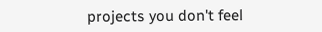projects you don't feel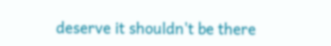deserve it shouldn't be there